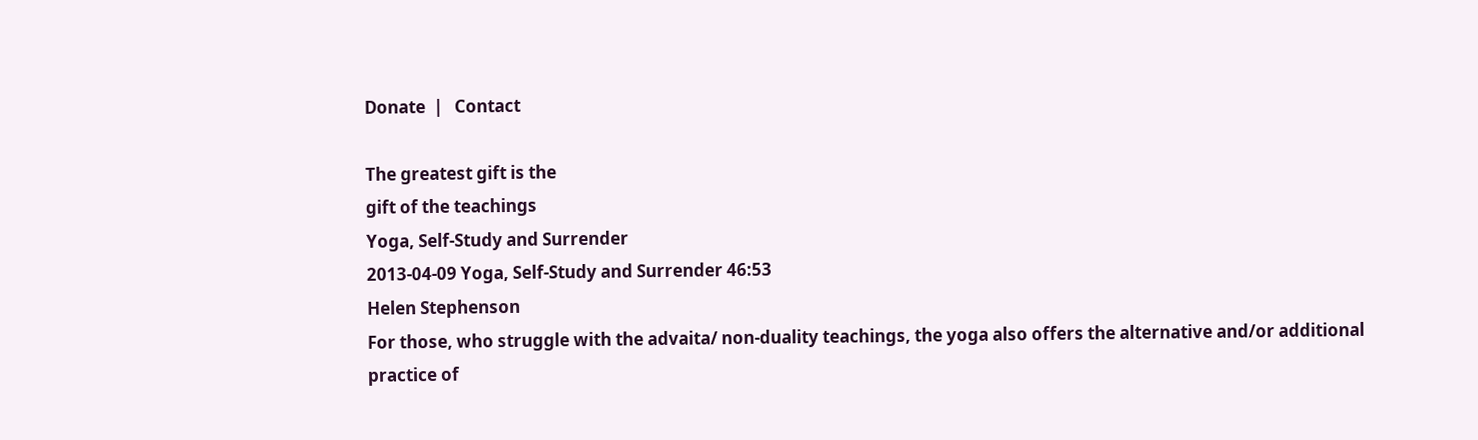Donate  |   Contact

The greatest gift is the
gift of the teachings
Yoga, Self-Study and Surrender
2013-04-09 Yoga, Self-Study and Surrender 46:53
Helen Stephenson
For those, who struggle with the advaita/ non-duality teachings, the yoga also offers the alternative and/or additional practice of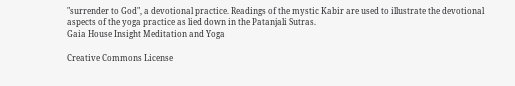"surrender to God", a devotional practice. Readings of the mystic Kabir are used to illustrate the devotional aspects of the yoga practice as lied down in the Patanjali Sutras.
Gaia House Insight Meditation and Yoga

Creative Commons License